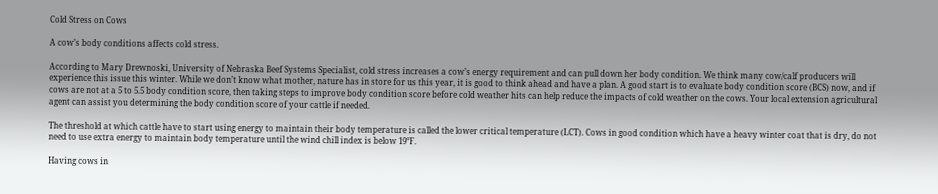Cold Stress on Cows

A cow’s body conditions affects cold stress.

According to Mary Drewnoski, University of Nebraska Beef Systems Specialist, cold stress increases a cow’s energy requirement and can pull down her body condition. We think many cow/calf producers will experience this issue this winter. While we don’t know what mother, nature has in store for us this year, it is good to think ahead and have a plan. A good start is to evaluate body condition score (BCS) now, and if cows are not at a 5 to 5.5 body condition score, then taking steps to improve body condition score before cold weather hits can help reduce the impacts of cold weather on the cows. Your local extension agricultural agent can assist you determining the body condition score of your cattle if needed.

The threshold at which cattle have to start using energy to maintain their body temperature is called the lower critical temperature (LCT). Cows in good condition which have a heavy winter coat that is dry, do not need to use extra energy to maintain body temperature until the wind chill index is below 19°F.

Having cows in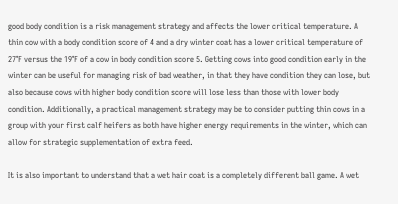good body condition is a risk management strategy and affects the lower critical temperature. A thin cow with a body condition score of 4 and a dry winter coat has a lower critical temperature of 27°F versus the 19°F of a cow in body condition score 5. Getting cows into good condition early in the winter can be useful for managing risk of bad weather, in that they have condition they can lose, but also because cows with higher body condition score will lose less than those with lower body condition. Additionally, a practical management strategy may be to consider putting thin cows in a group with your first calf heifers as both have higher energy requirements in the winter, which can allow for strategic supplementation of extra feed.

It is also important to understand that a wet hair coat is a completely different ball game. A wet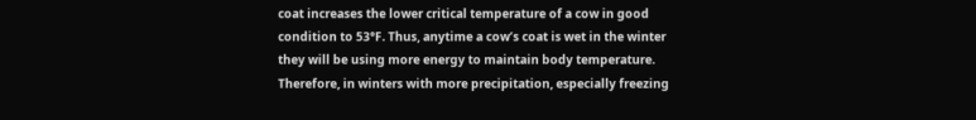coat increases the lower critical temperature of a cow in good condition to 53°F. Thus, anytime a cow’s coat is wet in the winter they will be using more energy to maintain body temperature. Therefore, in winters with more precipitation, especially freezing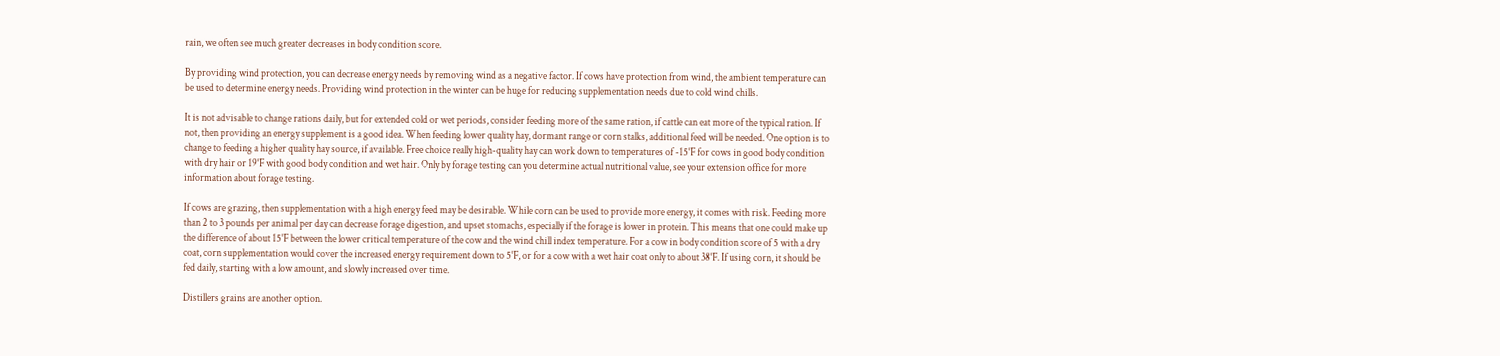rain, we often see much greater decreases in body condition score.

By providing wind protection, you can decrease energy needs by removing wind as a negative factor. If cows have protection from wind, the ambient temperature can be used to determine energy needs. Providing wind protection in the winter can be huge for reducing supplementation needs due to cold wind chills.

It is not advisable to change rations daily, but for extended cold or wet periods, consider feeding more of the same ration, if cattle can eat more of the typical ration. If not, then providing an energy supplement is a good idea. When feeding lower quality hay, dormant range or corn stalks, additional feed will be needed. One option is to change to feeding a higher quality hay source, if available. Free choice really high-quality hay can work down to temperatures of -15°F for cows in good body condition with dry hair or 19°F with good body condition and wet hair. Only by forage testing can you determine actual nutritional value, see your extension office for more information about forage testing.

If cows are grazing, then supplementation with a high energy feed may be desirable. While corn can be used to provide more energy, it comes with risk. Feeding more than 2 to 3 pounds per animal per day can decrease forage digestion, and upset stomachs, especially if the forage is lower in protein. This means that one could make up the difference of about 15°F between the lower critical temperature of the cow and the wind chill index temperature. For a cow in body condition score of 5 with a dry coat, corn supplementation would cover the increased energy requirement down to 5°F, or for a cow with a wet hair coat only to about 38°F. If using corn, it should be fed daily, starting with a low amount, and slowly increased over time.

Distillers grains are another option.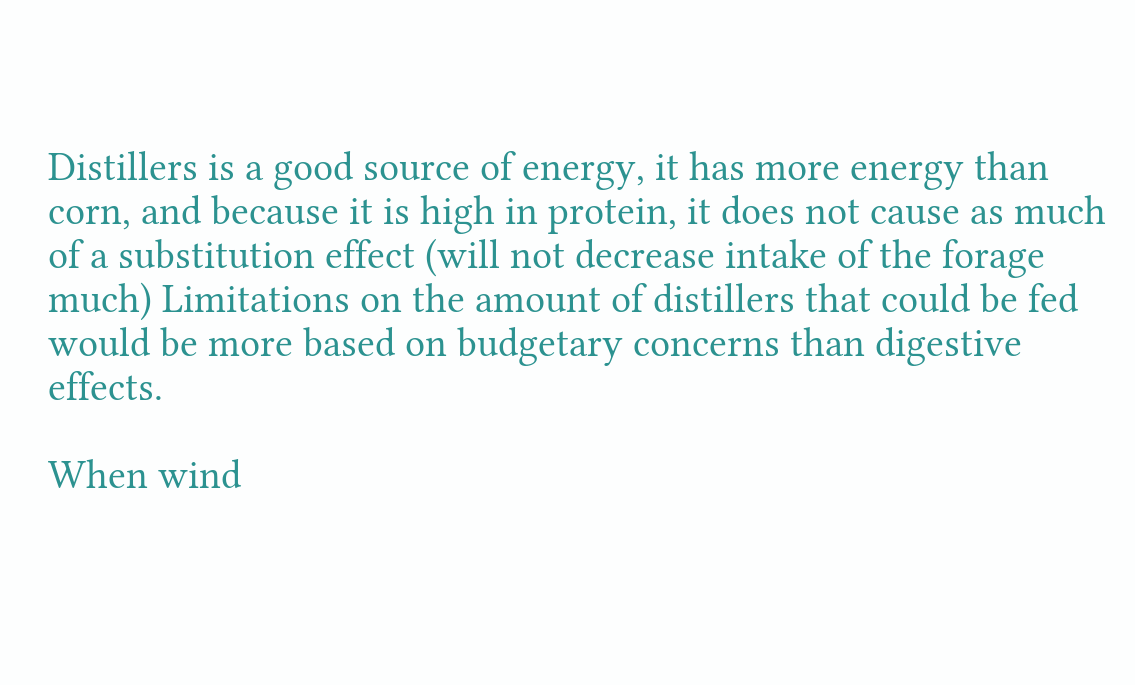Distillers is a good source of energy, it has more energy than corn, and because it is high in protein, it does not cause as much of a substitution effect (will not decrease intake of the forage much) Limitations on the amount of distillers that could be fed would be more based on budgetary concerns than digestive effects.

When wind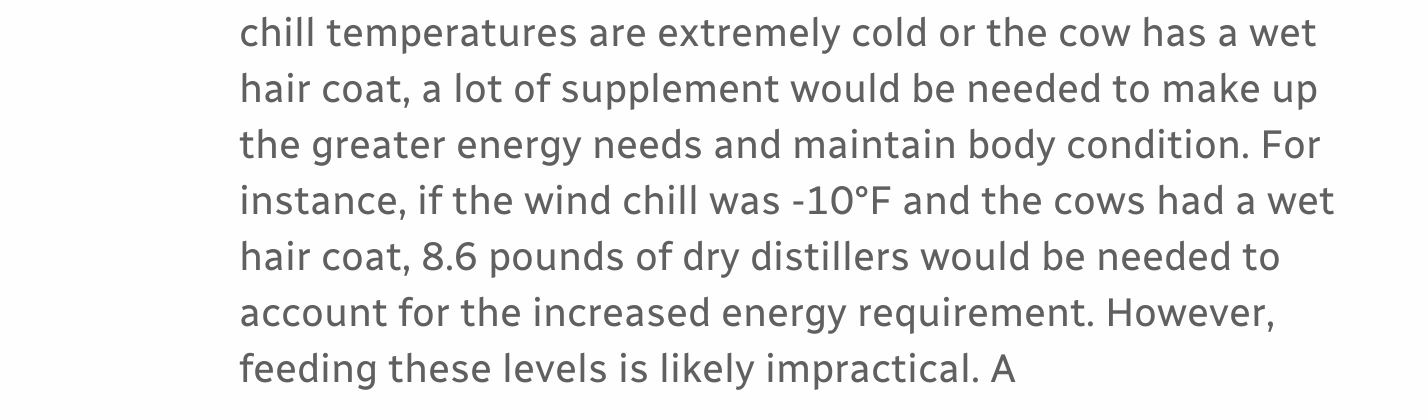chill temperatures are extremely cold or the cow has a wet hair coat, a lot of supplement would be needed to make up the greater energy needs and maintain body condition. For instance, if the wind chill was -10°F and the cows had a wet hair coat, 8.6 pounds of dry distillers would be needed to account for the increased energy requirement. However, feeding these levels is likely impractical. A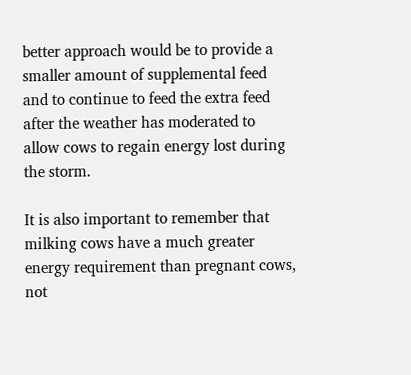better approach would be to provide a smaller amount of supplemental feed and to continue to feed the extra feed after the weather has moderated to allow cows to regain energy lost during the storm.

It is also important to remember that milking cows have a much greater energy requirement than pregnant cows, not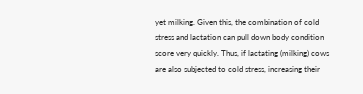yet milking. Given this, the combination of cold stress and lactation can pull down body condition score very quickly. Thus, if lactating (milking) cows are also subjected to cold stress, increasing their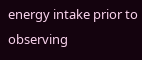energy intake prior to observing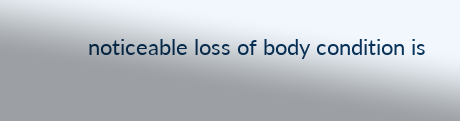noticeable loss of body condition is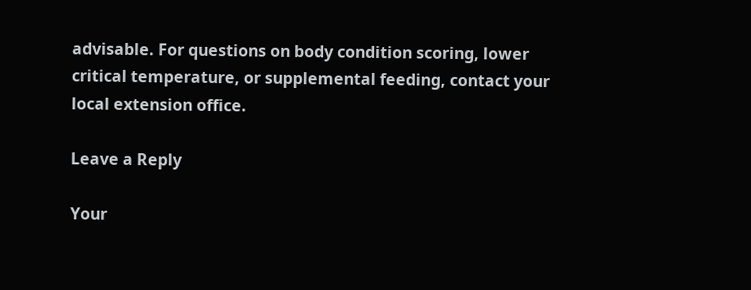advisable. For questions on body condition scoring, lower critical temperature, or supplemental feeding, contact your local extension office.

Leave a Reply

Your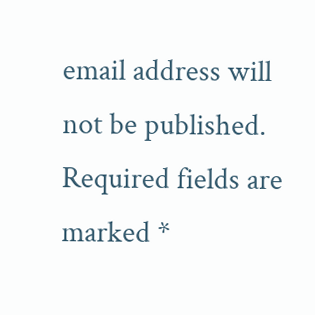email address will not be published. Required fields are marked *